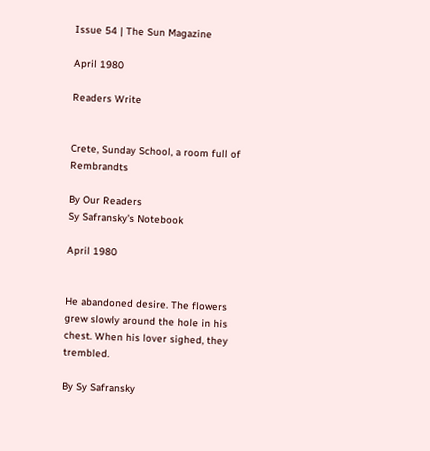Issue 54 | The Sun Magazine

April 1980

Readers Write


Crete, Sunday School, a room full of Rembrandts

By Our Readers
Sy Safransky's Notebook

April 1980


He abandoned desire. The flowers grew slowly around the hole in his chest. When his lover sighed, they trembled.

By Sy Safransky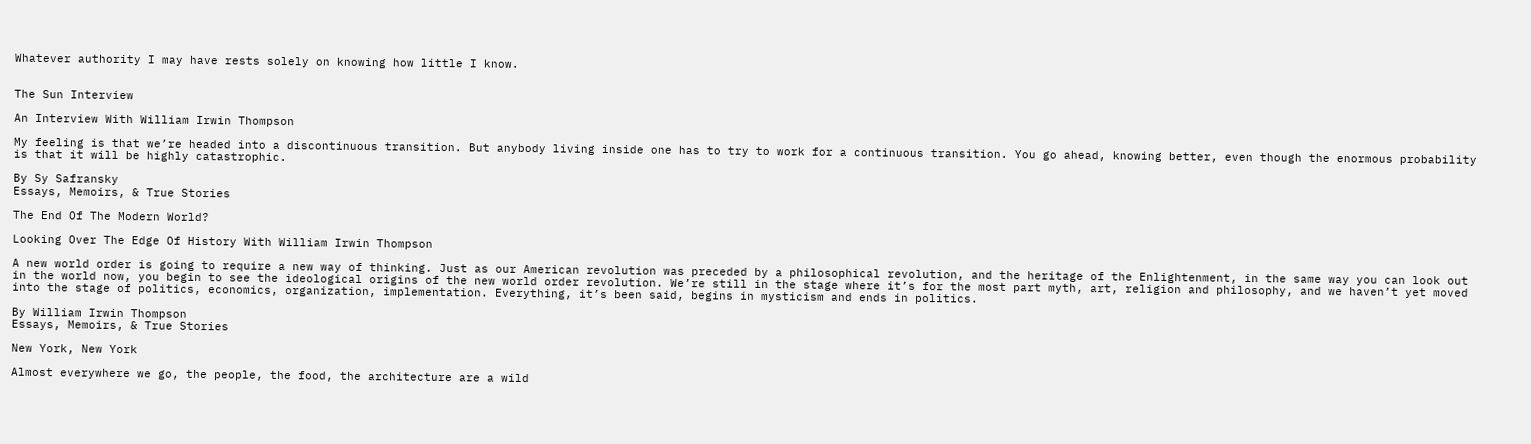Whatever authority I may have rests solely on knowing how little I know.


The Sun Interview

An Interview With William Irwin Thompson

My feeling is that we’re headed into a discontinuous transition. But anybody living inside one has to try to work for a continuous transition. You go ahead, knowing better, even though the enormous probability is that it will be highly catastrophic.

By Sy Safransky
Essays, Memoirs, & True Stories

The End Of The Modern World?

Looking Over The Edge Of History With William Irwin Thompson

A new world order is going to require a new way of thinking. Just as our American revolution was preceded by a philosophical revolution, and the heritage of the Enlightenment, in the same way you can look out in the world now, you begin to see the ideological origins of the new world order revolution. We’re still in the stage where it’s for the most part myth, art, religion and philosophy, and we haven’t yet moved into the stage of politics, economics, organization, implementation. Everything, it’s been said, begins in mysticism and ends in politics.

By William Irwin Thompson
Essays, Memoirs, & True Stories

New York, New York

Almost everywhere we go, the people, the food, the architecture are a wild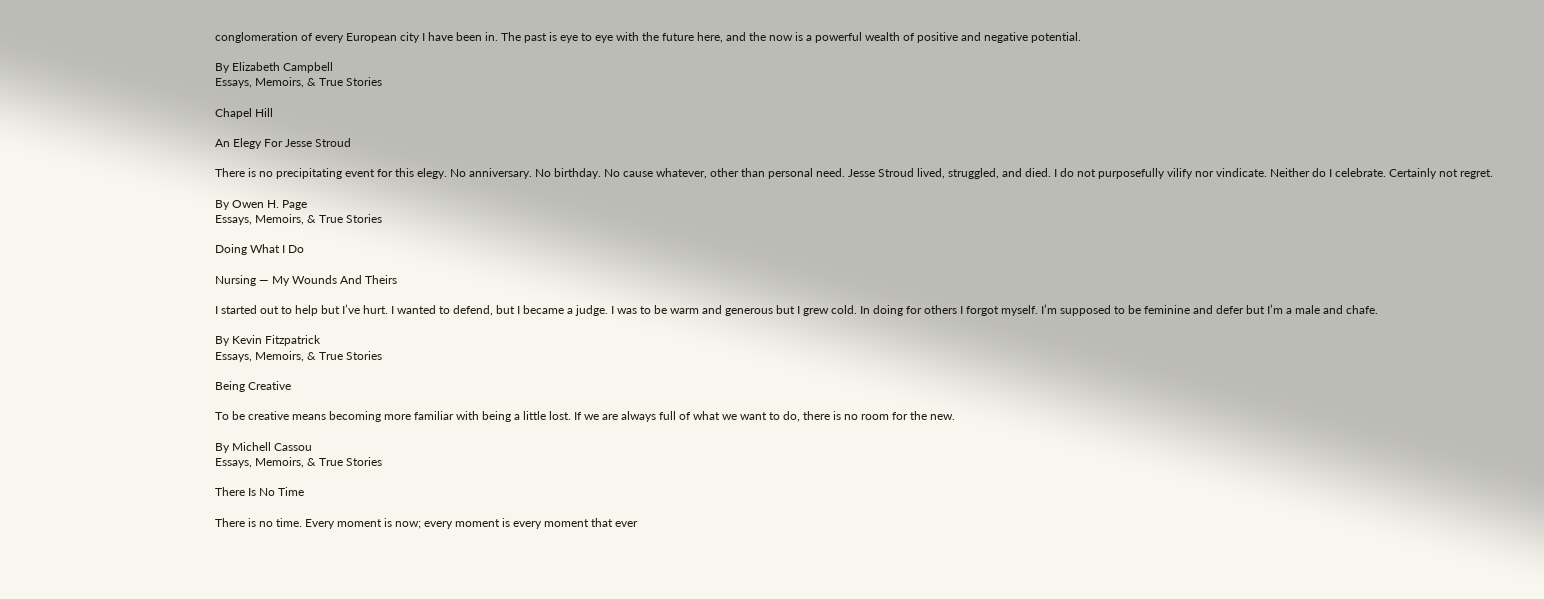conglomeration of every European city I have been in. The past is eye to eye with the future here, and the now is a powerful wealth of positive and negative potential.

By Elizabeth Campbell
Essays, Memoirs, & True Stories

Chapel Hill

An Elegy For Jesse Stroud

There is no precipitating event for this elegy. No anniversary. No birthday. No cause whatever, other than personal need. Jesse Stroud lived, struggled, and died. I do not purposefully vilify nor vindicate. Neither do I celebrate. Certainly not regret.

By Owen H. Page
Essays, Memoirs, & True Stories

Doing What I Do

Nursing — My Wounds And Theirs

I started out to help but I’ve hurt. I wanted to defend, but I became a judge. I was to be warm and generous but I grew cold. In doing for others I forgot myself. I’m supposed to be feminine and defer but I’m a male and chafe.

By Kevin Fitzpatrick
Essays, Memoirs, & True Stories

Being Creative

To be creative means becoming more familiar with being a little lost. If we are always full of what we want to do, there is no room for the new.

By Michell Cassou
Essays, Memoirs, & True Stories

There Is No Time

There is no time. Every moment is now; every moment is every moment that ever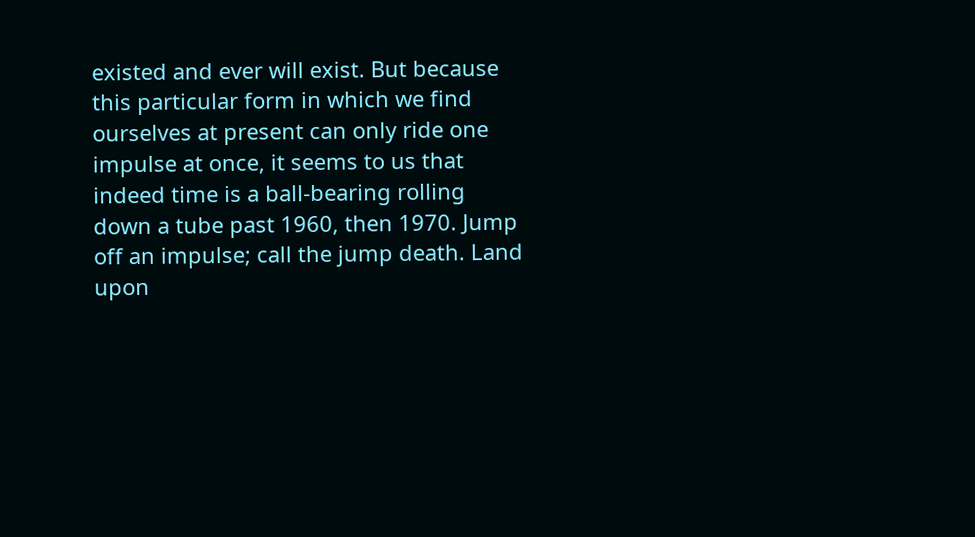existed and ever will exist. But because this particular form in which we find ourselves at present can only ride one impulse at once, it seems to us that indeed time is a ball-bearing rolling down a tube past 1960, then 1970. Jump off an impulse; call the jump death. Land upon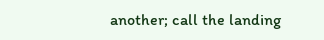another; call the landing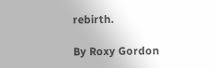rebirth.

By Roxy Gordon